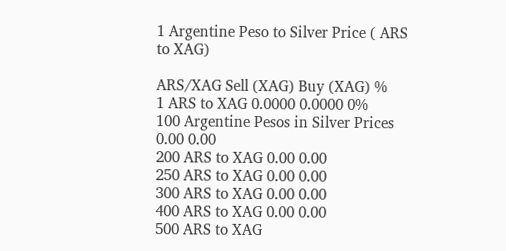1 Argentine Peso to Silver Price ( ARS to XAG)

ARS/XAG Sell (XAG) Buy (XAG) %
1 ARS to XAG 0.0000 0.0000 0%
100 Argentine Pesos in Silver Prices 0.00 0.00
200 ARS to XAG 0.00 0.00
250 ARS to XAG 0.00 0.00
300 ARS to XAG 0.00 0.00
400 ARS to XAG 0.00 0.00
500 ARS to XAG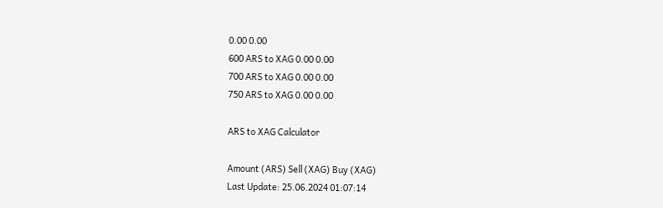0.00 0.00
600 ARS to XAG 0.00 0.00
700 ARS to XAG 0.00 0.00
750 ARS to XAG 0.00 0.00

ARS to XAG Calculator

Amount (ARS) Sell (XAG) Buy (XAG)
Last Update: 25.06.2024 01:07:14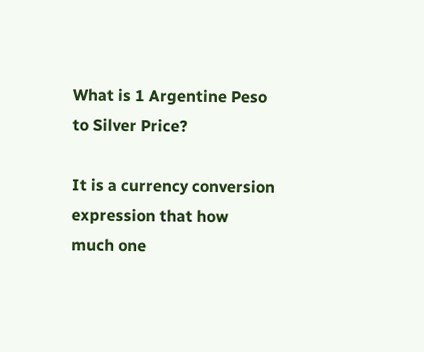What is 1 Argentine Peso to Silver Price?

It is a currency conversion expression that how much one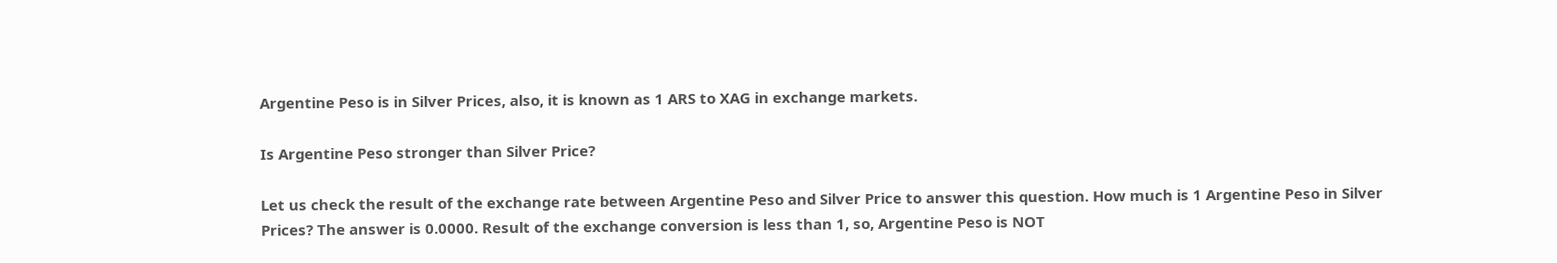Argentine Peso is in Silver Prices, also, it is known as 1 ARS to XAG in exchange markets.

Is Argentine Peso stronger than Silver Price?

Let us check the result of the exchange rate between Argentine Peso and Silver Price to answer this question. How much is 1 Argentine Peso in Silver Prices? The answer is 0.0000. Result of the exchange conversion is less than 1, so, Argentine Peso is NOT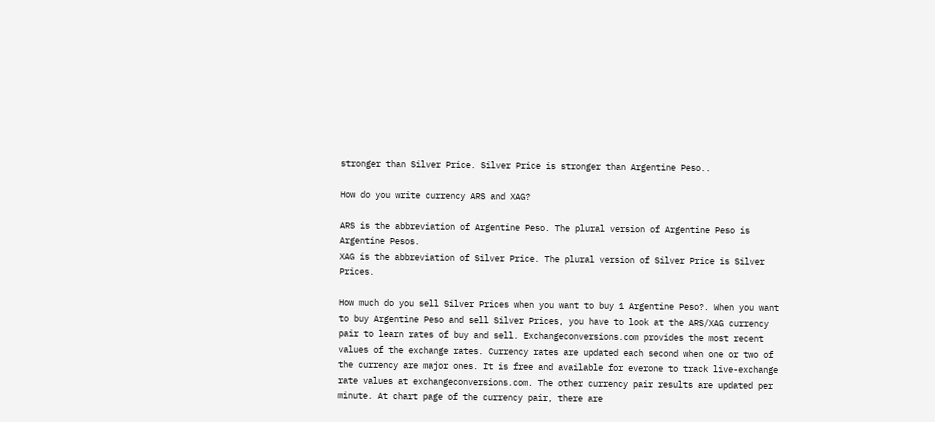stronger than Silver Price. Silver Price is stronger than Argentine Peso..

How do you write currency ARS and XAG?

ARS is the abbreviation of Argentine Peso. The plural version of Argentine Peso is Argentine Pesos.
XAG is the abbreviation of Silver Price. The plural version of Silver Price is Silver Prices.

How much do you sell Silver Prices when you want to buy 1 Argentine Peso?. When you want to buy Argentine Peso and sell Silver Prices, you have to look at the ARS/XAG currency pair to learn rates of buy and sell. Exchangeconversions.com provides the most recent values of the exchange rates. Currency rates are updated each second when one or two of the currency are major ones. It is free and available for everone to track live-exchange rate values at exchangeconversions.com. The other currency pair results are updated per minute. At chart page of the currency pair, there are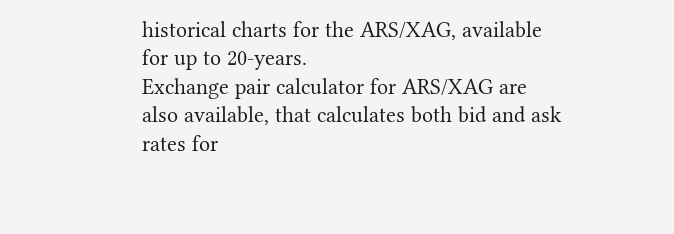historical charts for the ARS/XAG, available for up to 20-years.
Exchange pair calculator for ARS/XAG are also available, that calculates both bid and ask rates for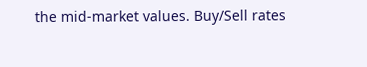the mid-market values. Buy/Sell rates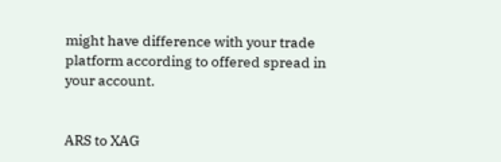might have difference with your trade platform according to offered spread in your account.


ARS to XAG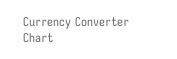Currency Converter Chart